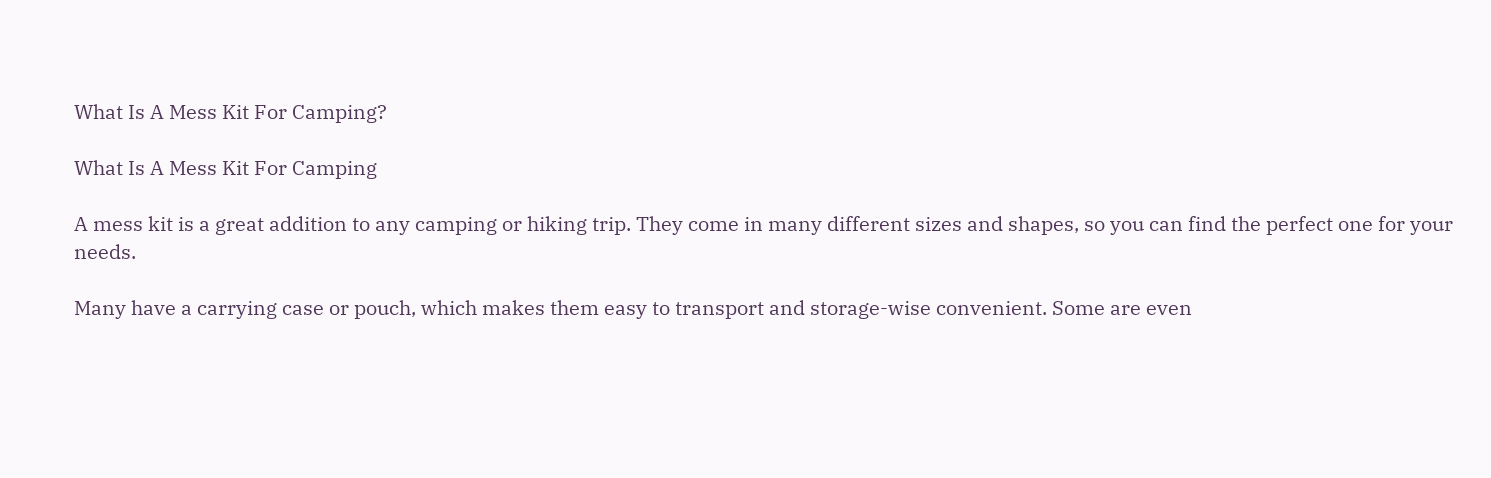What Is A Mess Kit For Camping?

What Is A Mess Kit For Camping

A mess kit is a great addition to any camping or hiking trip. They come in many different sizes and shapes, so you can find the perfect one for your needs.

Many have a carrying case or pouch, which makes them easy to transport and storage-wise convenient. Some are even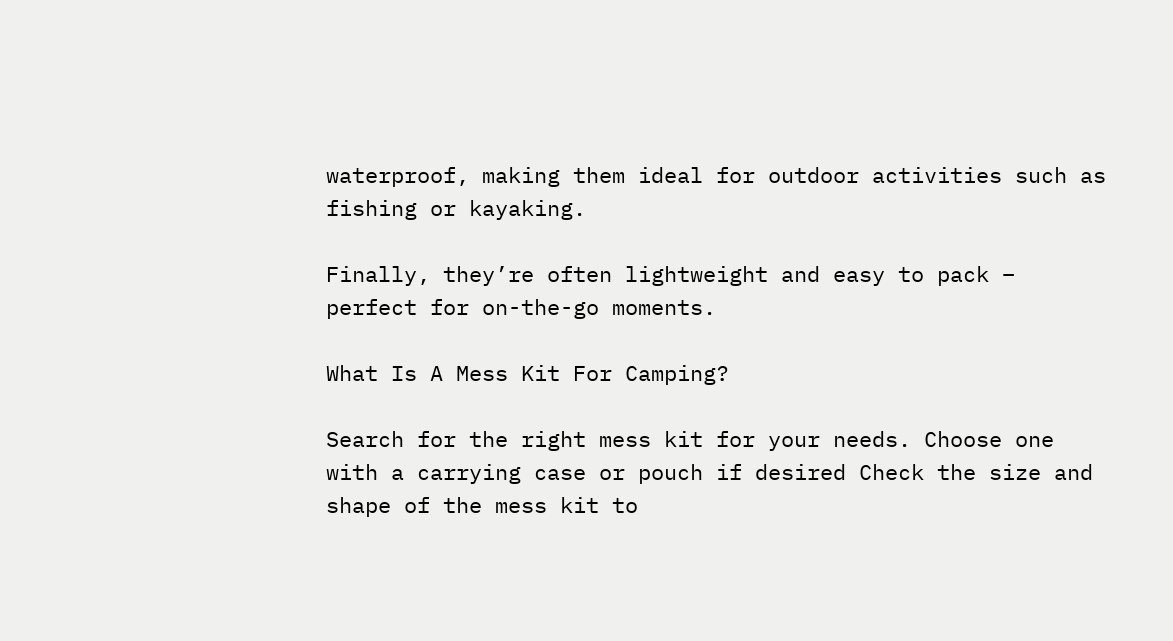waterproof, making them ideal for outdoor activities such as fishing or kayaking.

Finally, they’re often lightweight and easy to pack – perfect for on-the-go moments.

What Is A Mess Kit For Camping?

Search for the right mess kit for your needs. Choose one with a carrying case or pouch if desired Check the size and shape of the mess kit to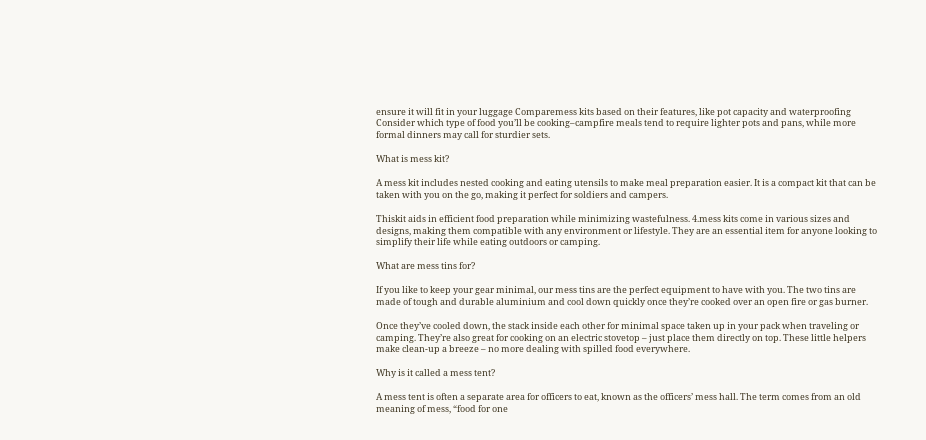ensure it will fit in your luggage Comparemess kits based on their features, like pot capacity and waterproofing Consider which type of food you’ll be cooking–campfire meals tend to require lighter pots and pans, while more formal dinners may call for sturdier sets.

What is mess kit?

A mess kit includes nested cooking and eating utensils to make meal preparation easier. It is a compact kit that can be taken with you on the go, making it perfect for soldiers and campers.

Thiskit aids in efficient food preparation while minimizing wastefulness. 4.mess kits come in various sizes and designs, making them compatible with any environment or lifestyle. They are an essential item for anyone looking to simplify their life while eating outdoors or camping.

What are mess tins for?

If you like to keep your gear minimal, our mess tins are the perfect equipment to have with you. The two tins are made of tough and durable aluminium and cool down quickly once they’re cooked over an open fire or gas burner.

Once they’ve cooled down, the stack inside each other for minimal space taken up in your pack when traveling or camping. They’re also great for cooking on an electric stovetop – just place them directly on top. These little helpers make clean-up a breeze – no more dealing with spilled food everywhere.

Why is it called a mess tent?

A mess tent is often a separate area for officers to eat, known as the officers’ mess hall. The term comes from an old meaning of mess, “food for one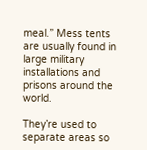meal.” Mess tents are usually found in large military installations and prisons around the world.

They’re used to separate areas so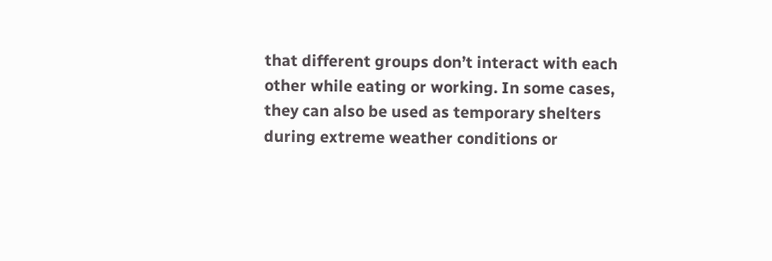that different groups don’t interact with each other while eating or working. In some cases, they can also be used as temporary shelters during extreme weather conditions or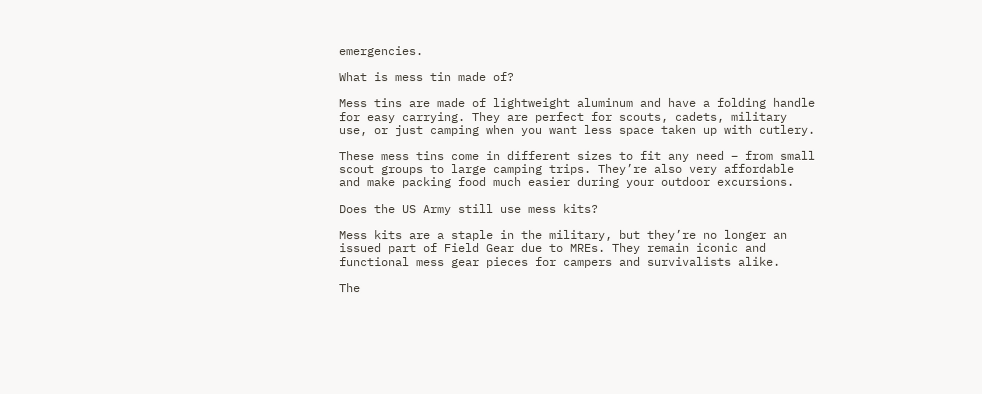emergencies.

What is mess tin made of?

Mess tins are made of lightweight aluminum and have a folding handle for easy carrying. They are perfect for scouts, cadets, military use, or just camping when you want less space taken up with cutlery.

These mess tins come in different sizes to fit any need – from small scout groups to large camping trips. They’re also very affordable and make packing food much easier during your outdoor excursions.

Does the US Army still use mess kits?

Mess kits are a staple in the military, but they’re no longer an issued part of Field Gear due to MREs. They remain iconic and functional mess gear pieces for campers and survivalists alike.

The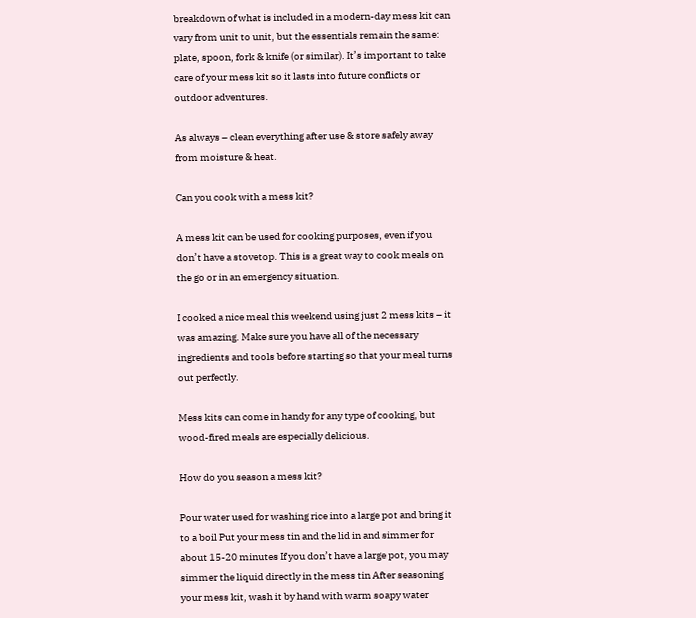breakdown of what is included in a modern-day mess kit can vary from unit to unit, but the essentials remain the same: plate, spoon, fork & knife (or similar). It’s important to take care of your mess kit so it lasts into future conflicts or outdoor adventures.

As always – clean everything after use & store safely away from moisture & heat.

Can you cook with a mess kit?

A mess kit can be used for cooking purposes, even if you don’t have a stovetop. This is a great way to cook meals on the go or in an emergency situation.

I cooked a nice meal this weekend using just 2 mess kits – it was amazing. Make sure you have all of the necessary ingredients and tools before starting so that your meal turns out perfectly.

Mess kits can come in handy for any type of cooking, but wood-fired meals are especially delicious.

How do you season a mess kit?

Pour water used for washing rice into a large pot and bring it to a boil Put your mess tin and the lid in and simmer for about 15-20 minutes If you don’t have a large pot, you may simmer the liquid directly in the mess tin After seasoning your mess kit, wash it by hand with warm soapy water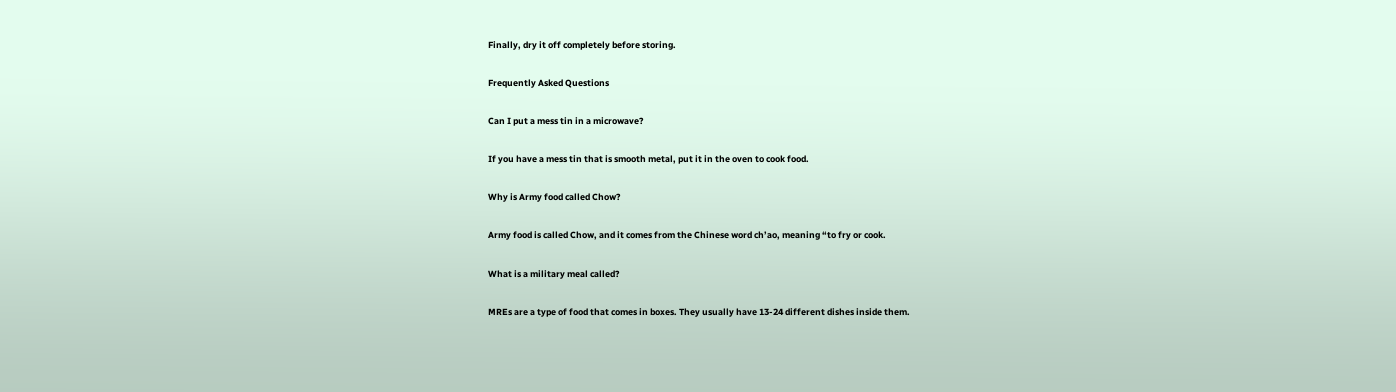Finally, dry it off completely before storing.

Frequently Asked Questions

Can I put a mess tin in a microwave?

If you have a mess tin that is smooth metal, put it in the oven to cook food.

Why is Army food called Chow?

Army food is called Chow, and it comes from the Chinese word ch’ao, meaning “to fry or cook.

What is a military meal called?

MREs are a type of food that comes in boxes. They usually have 13-24 different dishes inside them.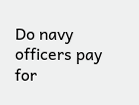Do navy officers pay for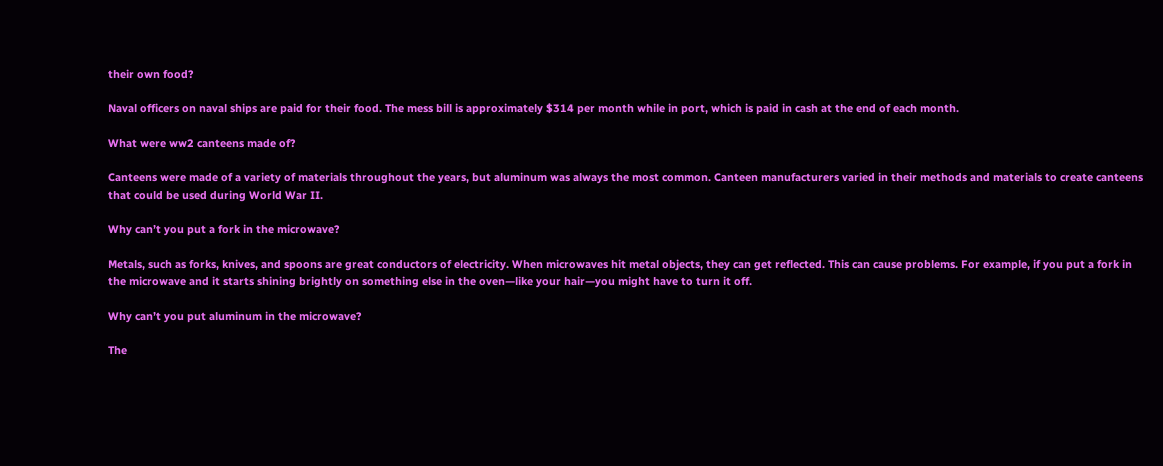their own food?

Naval officers on naval ships are paid for their food. The mess bill is approximately $314 per month while in port, which is paid in cash at the end of each month.

What were ww2 canteens made of?

Canteens were made of a variety of materials throughout the years, but aluminum was always the most common. Canteen manufacturers varied in their methods and materials to create canteens that could be used during World War II.

Why can’t you put a fork in the microwave?

Metals, such as forks, knives, and spoons are great conductors of electricity. When microwaves hit metal objects, they can get reflected. This can cause problems. For example, if you put a fork in the microwave and it starts shining brightly on something else in the oven—like your hair—you might have to turn it off.

Why can’t you put aluminum in the microwave?

The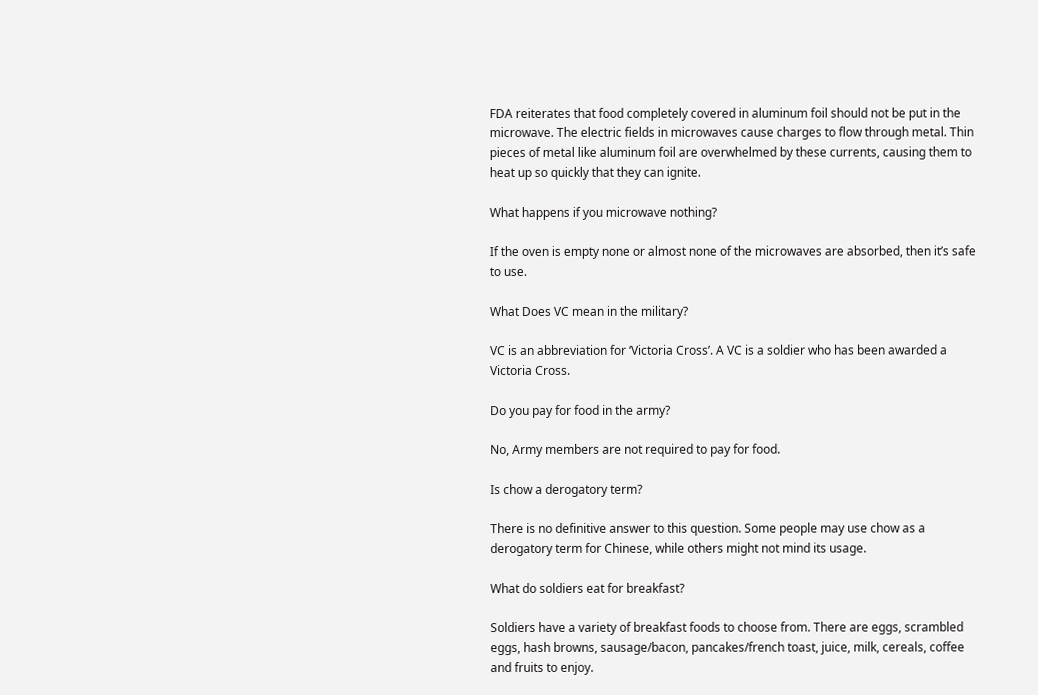FDA reiterates that food completely covered in aluminum foil should not be put in the microwave. The electric fields in microwaves cause charges to flow through metal. Thin pieces of metal like aluminum foil are overwhelmed by these currents, causing them to heat up so quickly that they can ignite.

What happens if you microwave nothing?

If the oven is empty none or almost none of the microwaves are absorbed, then it’s safe to use.

What Does VC mean in the military?

VC is an abbreviation for ‘Victoria Cross’. A VC is a soldier who has been awarded a Victoria Cross.

Do you pay for food in the army?

No, Army members are not required to pay for food.

Is chow a derogatory term?

There is no definitive answer to this question. Some people may use chow as a derogatory term for Chinese, while others might not mind its usage.

What do soldiers eat for breakfast?

Soldiers have a variety of breakfast foods to choose from. There are eggs, scrambled eggs, hash browns, sausage/bacon, pancakes/french toast, juice, milk, cereals, coffee and fruits to enjoy.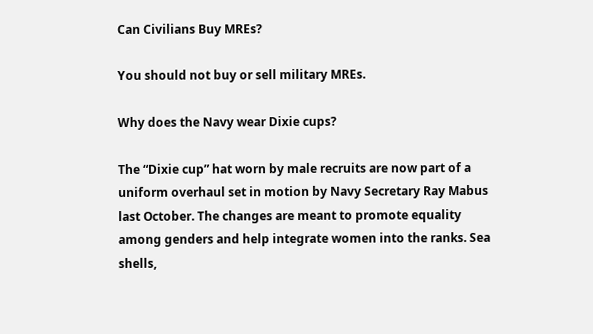Can Civilians Buy MREs?

You should not buy or sell military MREs.

Why does the Navy wear Dixie cups?

The “Dixie cup” hat worn by male recruits are now part of a uniform overhaul set in motion by Navy Secretary Ray Mabus last October. The changes are meant to promote equality among genders and help integrate women into the ranks. Sea shells,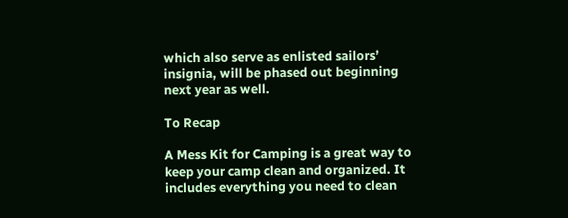which also serve as enlisted sailors’ insignia, will be phased out beginning next year as well.

To Recap

A Mess Kit for Camping is a great way to keep your camp clean and organized. It includes everything you need to clean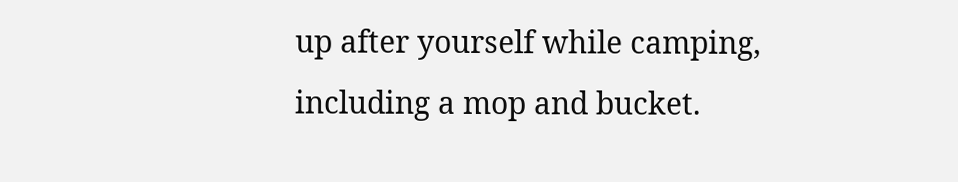up after yourself while camping, including a mop and bucket.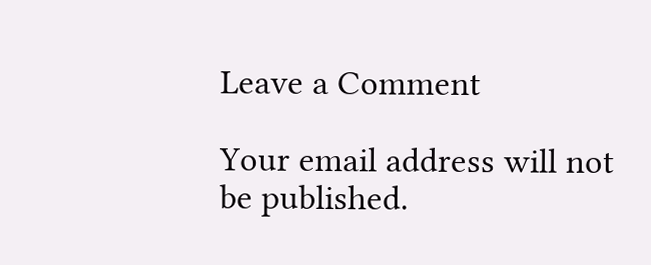Leave a Comment

Your email address will not be published.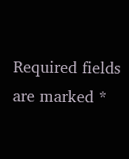Required fields are marked *